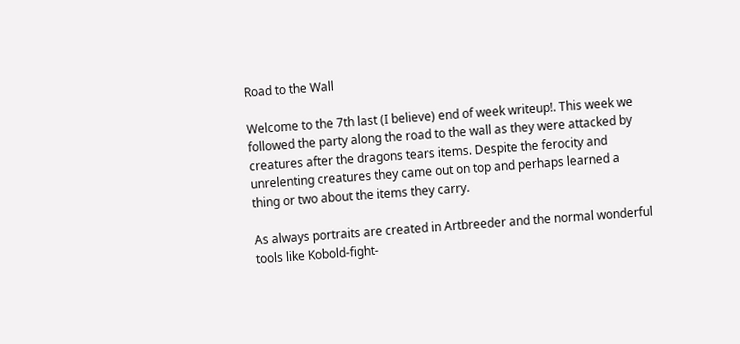Road to the Wall

Welcome to the 7th last (I believe) end of week writeup!. This week we followed the party along the road to the wall as they were attacked by creatures after the dragons tears items. Despite the ferocity and unrelenting creatures they came out on top and perhaps learned a thing or two about the items they carry.

As always portraits are created in Artbreeder and the normal wonderful tools like Kobold-fight-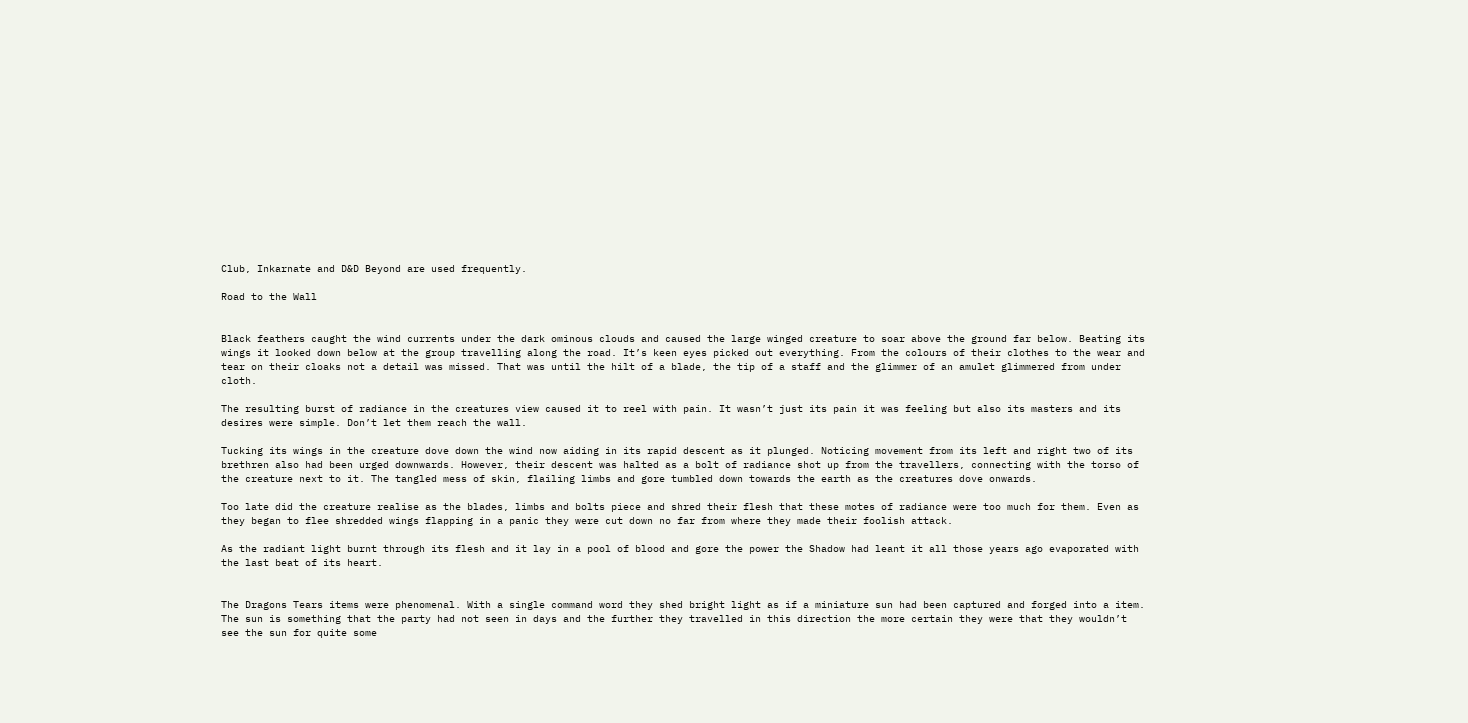Club, Inkarnate and D&D Beyond are used frequently.

Road to the Wall


Black feathers caught the wind currents under the dark ominous clouds and caused the large winged creature to soar above the ground far below. Beating its wings it looked down below at the group travelling along the road. It’s keen eyes picked out everything. From the colours of their clothes to the wear and tear on their cloaks not a detail was missed. That was until the hilt of a blade, the tip of a staff and the glimmer of an amulet glimmered from under cloth.

The resulting burst of radiance in the creatures view caused it to reel with pain. It wasn’t just its pain it was feeling but also its masters and its desires were simple. Don’t let them reach the wall.

Tucking its wings in the creature dove down the wind now aiding in its rapid descent as it plunged. Noticing movement from its left and right two of its brethren also had been urged downwards. However, their descent was halted as a bolt of radiance shot up from the travellers, connecting with the torso of the creature next to it. The tangled mess of skin, flailing limbs and gore tumbled down towards the earth as the creatures dove onwards.

Too late did the creature realise as the blades, limbs and bolts piece and shred their flesh that these motes of radiance were too much for them. Even as they began to flee shredded wings flapping in a panic they were cut down no far from where they made their foolish attack.

As the radiant light burnt through its flesh and it lay in a pool of blood and gore the power the Shadow had leant it all those years ago evaporated with the last beat of its heart.


The Dragons Tears items were phenomenal. With a single command word they shed bright light as if a miniature sun had been captured and forged into a item. The sun is something that the party had not seen in days and the further they travelled in this direction the more certain they were that they wouldn’t see the sun for quite some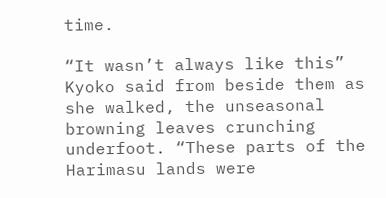time.

“It wasn’t always like this” Kyoko said from beside them as she walked, the unseasonal browning leaves crunching underfoot. “These parts of the Harimasu lands were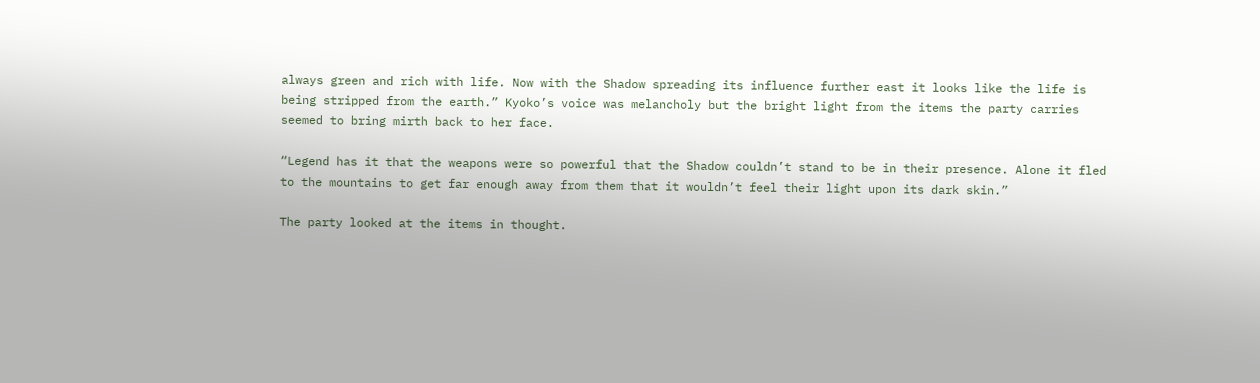always green and rich with life. Now with the Shadow spreading its influence further east it looks like the life is being stripped from the earth.” Kyoko’s voice was melancholy but the bright light from the items the party carries seemed to bring mirth back to her face.

“Legend has it that the weapons were so powerful that the Shadow couldn’t stand to be in their presence. Alone it fled to the mountains to get far enough away from them that it wouldn’t feel their light upon its dark skin.”

The party looked at the items in thought.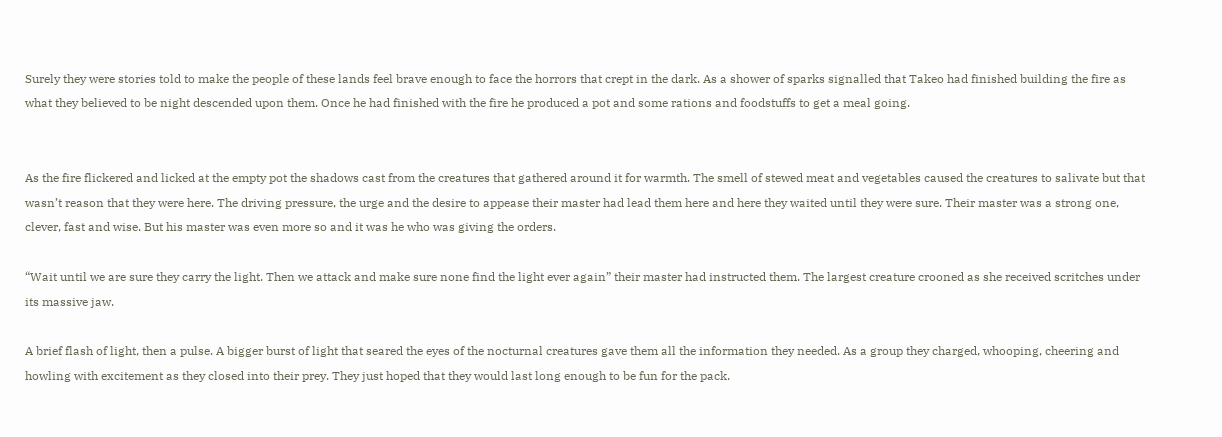Surely they were stories told to make the people of these lands feel brave enough to face the horrors that crept in the dark. As a shower of sparks signalled that Takeo had finished building the fire as what they believed to be night descended upon them. Once he had finished with the fire he produced a pot and some rations and foodstuffs to get a meal going.


As the fire flickered and licked at the empty pot the shadows cast from the creatures that gathered around it for warmth. The smell of stewed meat and vegetables caused the creatures to salivate but that wasn’t reason that they were here. The driving pressure, the urge and the desire to appease their master had lead them here and here they waited until they were sure. Their master was a strong one, clever, fast and wise. But his master was even more so and it was he who was giving the orders.

“Wait until we are sure they carry the light. Then we attack and make sure none find the light ever again” their master had instructed them. The largest creature crooned as she received scritches under its massive jaw.

A brief flash of light, then a pulse. A bigger burst of light that seared the eyes of the nocturnal creatures gave them all the information they needed. As a group they charged, whooping, cheering and howling with excitement as they closed into their prey. They just hoped that they would last long enough to be fun for the pack.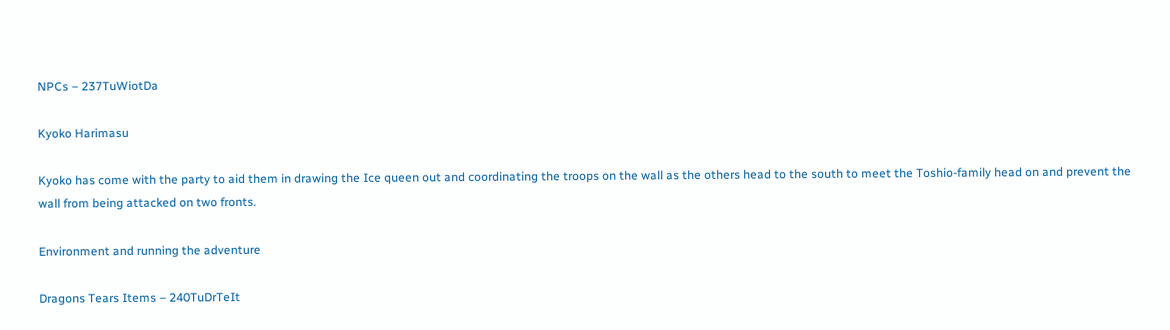NPCs – 237TuWiotDa

Kyoko Harimasu

Kyoko has come with the party to aid them in drawing the Ice queen out and coordinating the troops on the wall as the others head to the south to meet the Toshio-family head on and prevent the wall from being attacked on two fronts.

Environment and running the adventure

Dragons Tears Items – 240TuDrTeIt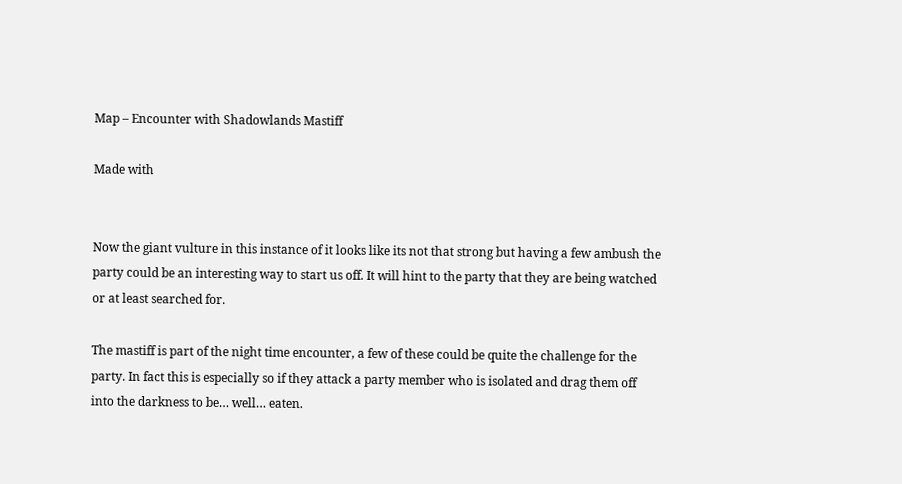Map – Encounter with Shadowlands Mastiff

Made with


Now the giant vulture in this instance of it looks like its not that strong but having a few ambush the party could be an interesting way to start us off. It will hint to the party that they are being watched or at least searched for.

The mastiff is part of the night time encounter, a few of these could be quite the challenge for the party. In fact this is especially so if they attack a party member who is isolated and drag them off into the darkness to be… well… eaten.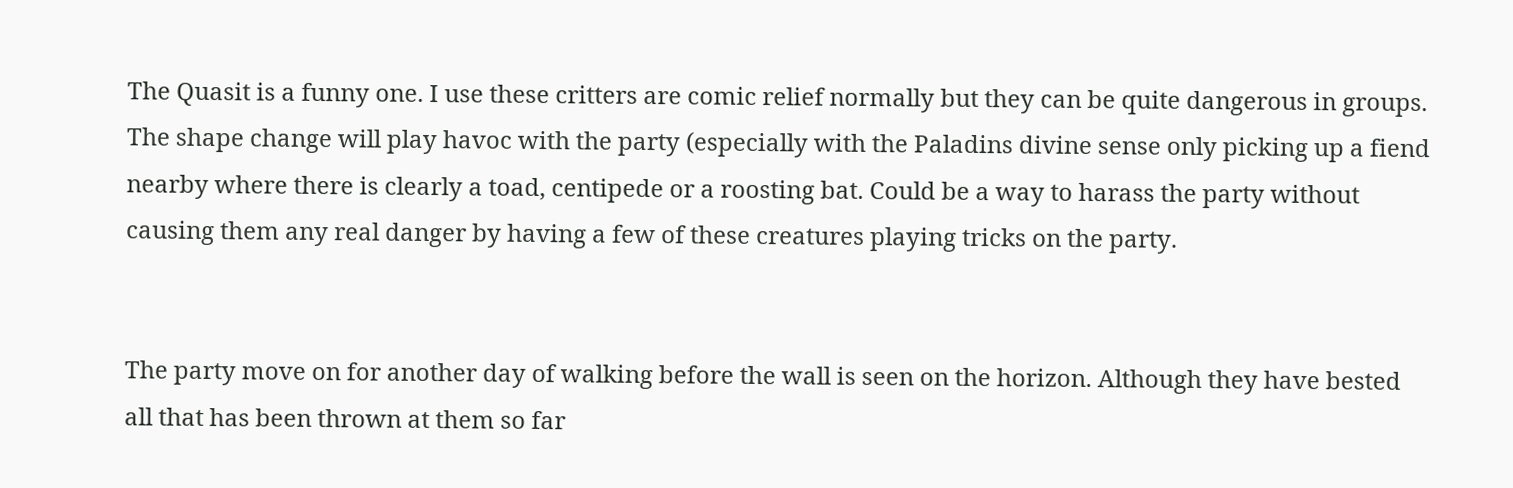The Quasit is a funny one. I use these critters are comic relief normally but they can be quite dangerous in groups. The shape change will play havoc with the party (especially with the Paladins divine sense only picking up a fiend nearby where there is clearly a toad, centipede or a roosting bat. Could be a way to harass the party without causing them any real danger by having a few of these creatures playing tricks on the party.


The party move on for another day of walking before the wall is seen on the horizon. Although they have bested all that has been thrown at them so far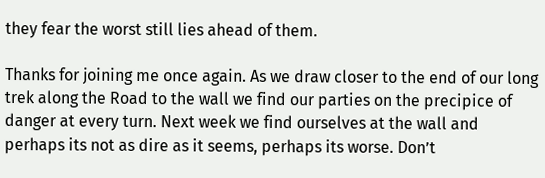they fear the worst still lies ahead of them.

Thanks for joining me once again. As we draw closer to the end of our long trek along the Road to the wall we find our parties on the precipice of danger at every turn. Next week we find ourselves at the wall and perhaps its not as dire as it seems, perhaps its worse. Don’t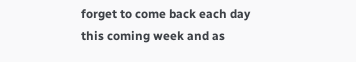forget to come back each day this coming week and as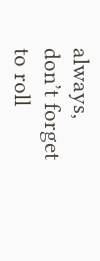always, don’t forget to roll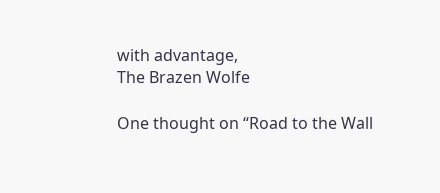with advantage,
The Brazen Wolfe

One thought on “Road to the Wall